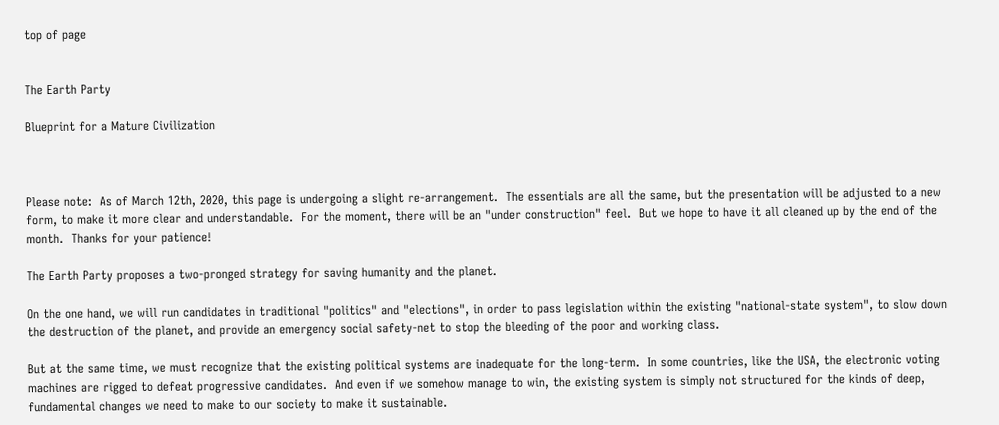top of page


The Earth Party

Blueprint for a Mature Civilization



Please note:  As of March 12th, 2020, this page is undergoing a slight re-arrangement.  The essentials are all the same, but the presentation will be adjusted to a new form, to make it more clear and understandable.  For the moment, there will be an "under construction" feel.  But we hope to have it all cleaned up by the end of the month.  Thanks for your patience!

The Earth Party proposes a two-pronged strategy for saving humanity and the planet.

On the one hand, we will run candidates in traditional "politics" and "elections", in order to pass legislation within the existing "national-state system", to slow down the destruction of the planet, and provide an emergency social safety-net to stop the bleeding of the poor and working class.

But at the same time, we must recognize that the existing political systems are inadequate for the long-term.  In some countries, like the USA, the electronic voting machines are rigged to defeat progressive candidates.  And even if we somehow manage to win, the existing system is simply not structured for the kinds of deep, fundamental changes we need to make to our society to make it sustainable.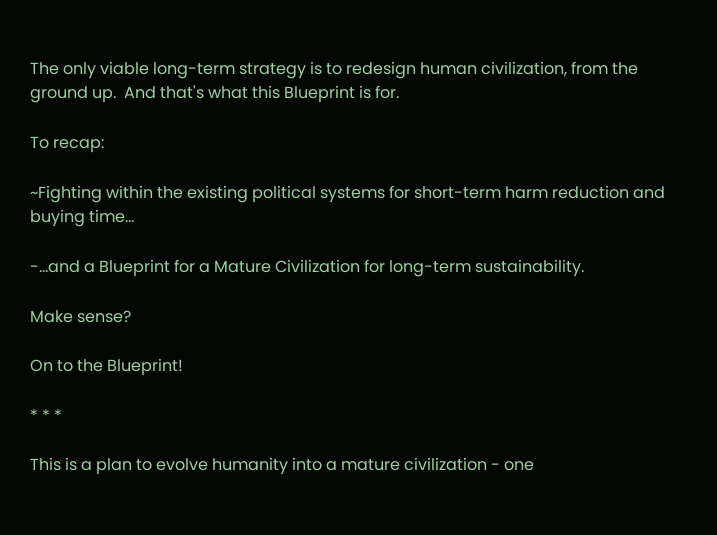The only viable long-term strategy is to redesign human civilization, from the ground up.  And that's what this Blueprint is for.

To recap:

~Fighting within the existing political systems for short-term harm reduction and buying time...

-...and a Blueprint for a Mature Civilization for long-term sustainability.

Make sense?

On to the Blueprint!

* * *

This is a plan to evolve humanity into a mature civilization - one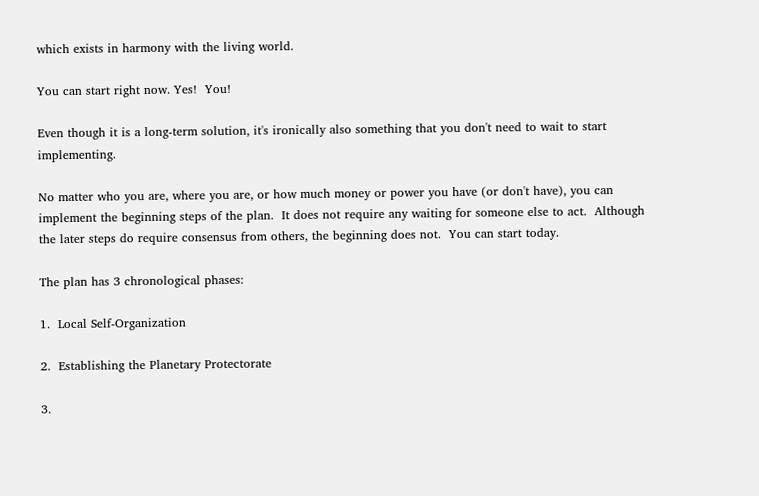which exists in harmony with the living world.

You can start right now. Yes!  You!

Even though it is a long-term solution, it's ironically also something that you don't need to wait to start implementing.

No matter who you are, where you are, or how much money or power you have (or don't have), you can implement the beginning steps of the plan.  It does not require any waiting for someone else to act.  Although the later steps do require consensus from others, the beginning does not.  You can start today.

The plan has 3 chronological phases:

1.  Local Self-Organization

2.  Establishing the Planetary Protectorate

3.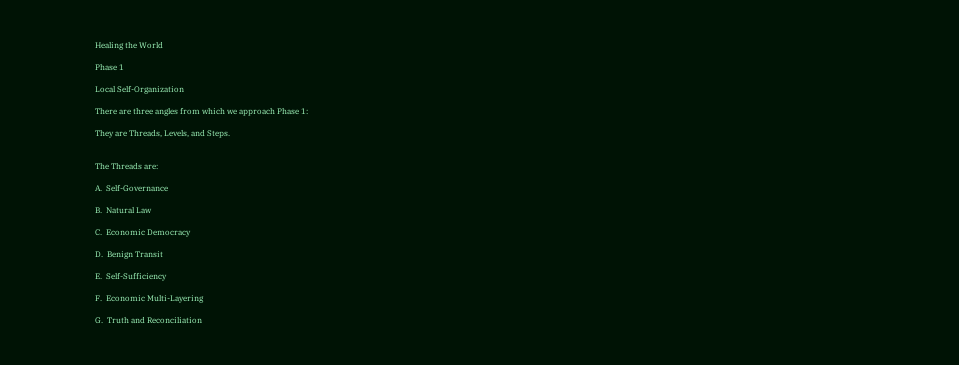Healing the World

Phase 1

Local Self-Organization

There are three angles from which we approach Phase 1:

They are Threads, Levels, and Steps.


The Threads are:

A.  Self-Governance

B.  Natural Law

C.  Economic Democracy

D.  Benign Transit

E.  Self-Sufficiency

F.  Economic Multi-Layering

G.  Truth and Reconciliation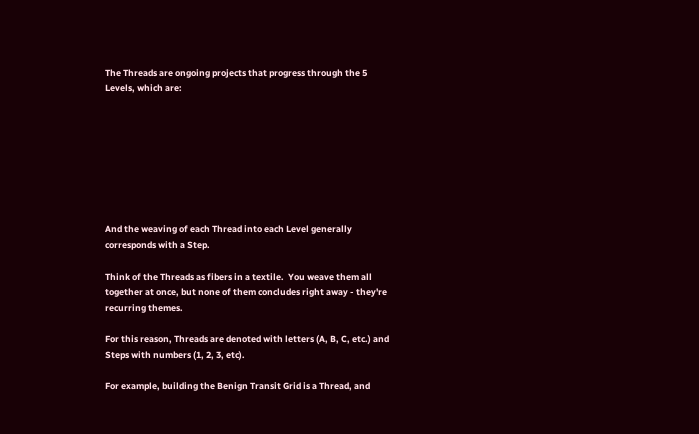The Threads are ongoing projects that progress through the 5 Levels, which are:








And the weaving of each Thread into each Level generally corresponds with a Step.

Think of the Threads as fibers in a textile.  You weave them all together at once, but none of them concludes right away - they're recurring themes.

For this reason, Threads are denoted with letters (A, B, C, etc.) and Steps with numbers (1, 2, 3, etc).

For example, building the Benign Transit Grid is a Thread, and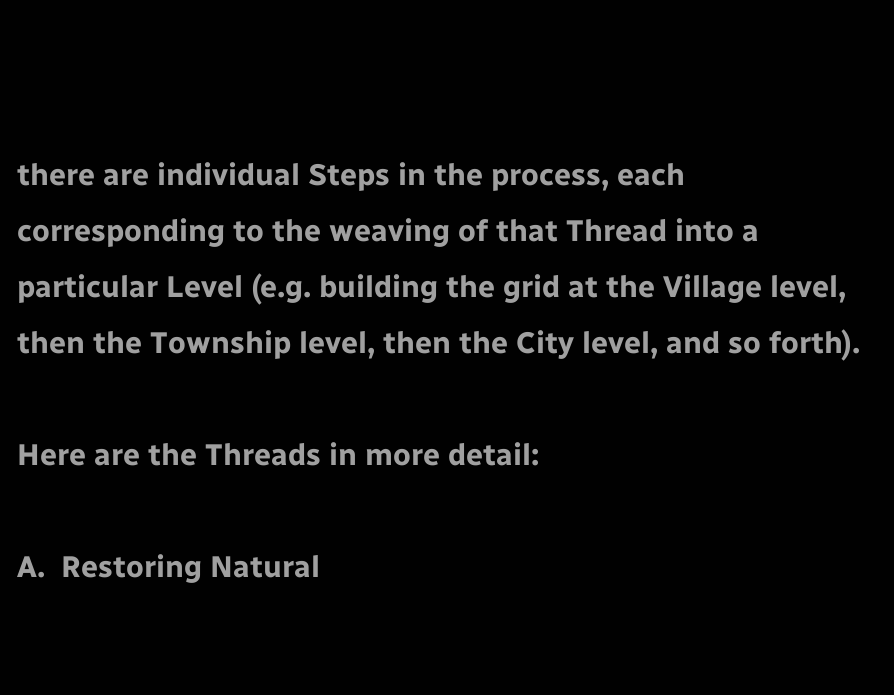there are individual Steps in the process, each corresponding to the weaving of that Thread into a particular Level (e.g. building the grid at the Village level, then the Township level, then the City level, and so forth).

Here are the Threads in more detail:

A.  Restoring Natural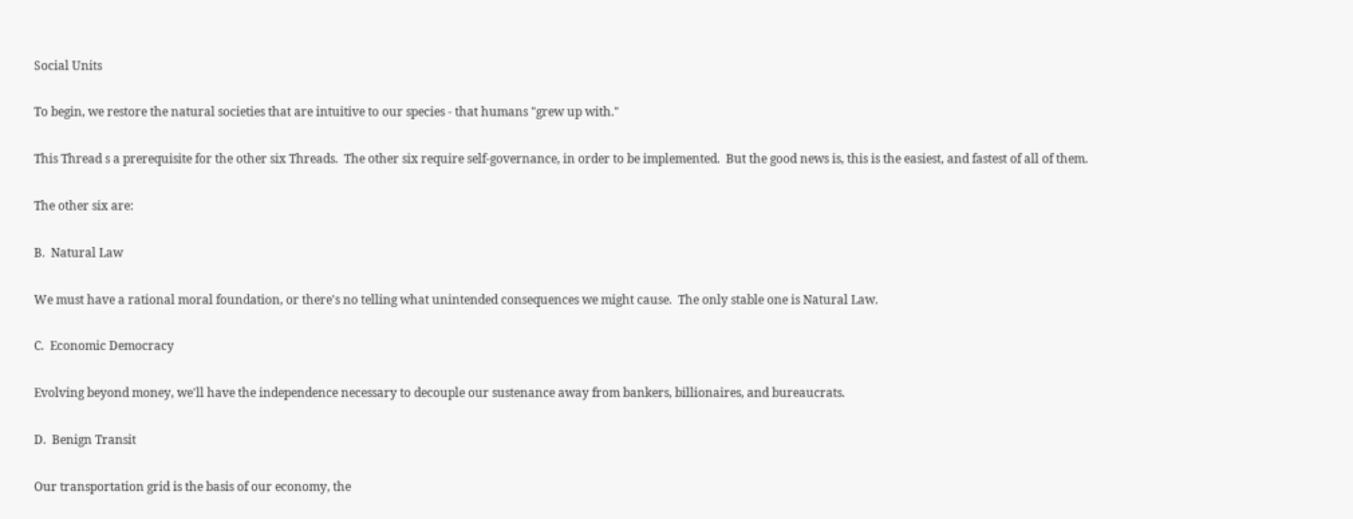Social Units

To begin, we restore the natural societies that are intuitive to our species - that humans "grew up with."

This Thread s a prerequisite for the other six Threads.  The other six require self-governance, in order to be implemented.  But the good news is, this is the easiest, and fastest of all of them.

The other six are:

B.  Natural Law

We must have a rational moral foundation, or there's no telling what unintended consequences we might cause.  The only stable one is Natural Law.

C.  Economic Democracy

Evolving beyond money, we'll have the independence necessary to decouple our sustenance away from bankers, billionaires, and bureaucrats.

D.  Benign Transit

Our transportation grid is the basis of our economy, the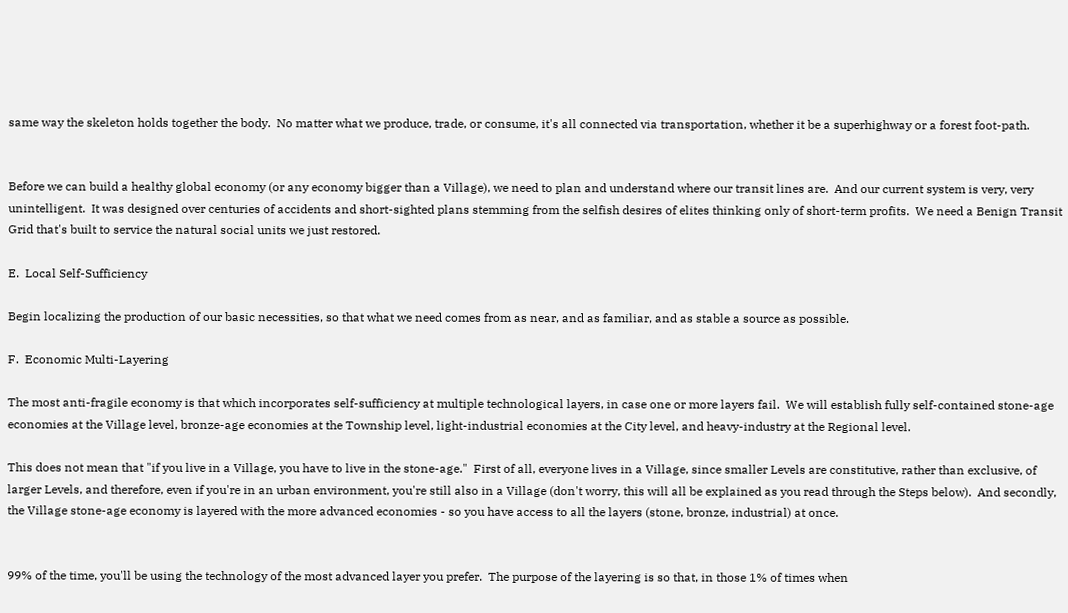same way the skeleton holds together the body.  No matter what we produce, trade, or consume, it's all connected via transportation, whether it be a superhighway or a forest foot-path.


Before we can build a healthy global economy (or any economy bigger than a Village), we need to plan and understand where our transit lines are.  And our current system is very, very unintelligent.  It was designed over centuries of accidents and short-sighted plans stemming from the selfish desires of elites thinking only of short-term profits.  We need a Benign Transit Grid that's built to service the natural social units we just restored.

E.  Local Self-Sufficiency

Begin localizing the production of our basic necessities, so that what we need comes from as near, and as familiar, and as stable a source as possible.

F.  Economic Multi-Layering

The most anti-fragile economy is that which incorporates self-sufficiency at multiple technological layers, in case one or more layers fail.  We will establish fully self-contained stone-age economies at the Village level, bronze-age economies at the Township level, light-industrial economies at the City level, and heavy-industry at the Regional level.

This does not mean that "if you live in a Village, you have to live in the stone-age."  First of all, everyone lives in a Village, since smaller Levels are constitutive, rather than exclusive, of larger Levels, and therefore, even if you're in an urban environment, you're still also in a Village (don't worry, this will all be explained as you read through the Steps below).  And secondly, the Village stone-age economy is layered with the more advanced economies - so you have access to all the layers (stone, bronze, industrial) at once.


99% of the time, you'll be using the technology of the most advanced layer you prefer.  The purpose of the layering is so that, in those 1% of times when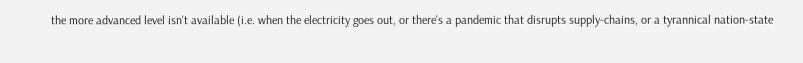the more advanced level isn't available (i.e. when the electricity goes out, or there's a pandemic that disrupts supply-chains, or a tyrannical nation-state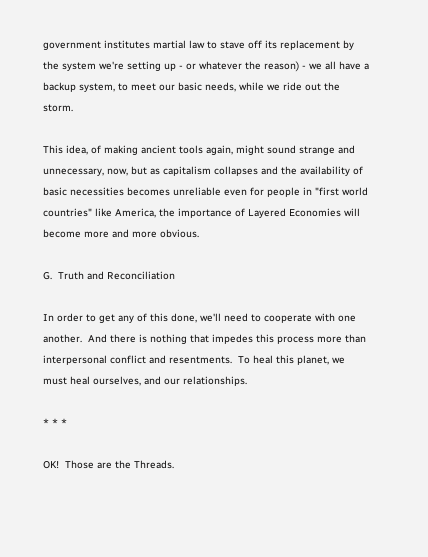government institutes martial law to stave off its replacement by the system we're setting up - or whatever the reason) - we all have a backup system, to meet our basic needs, while we ride out the storm.

This idea, of making ancient tools again, might sound strange and unnecessary, now, but as capitalism collapses and the availability of basic necessities becomes unreliable even for people in "first world countries" like America, the importance of Layered Economies will become more and more obvious.

G.  Truth and Reconciliation

In order to get any of this done, we'll need to cooperate with one another.  And there is nothing that impedes this process more than interpersonal conflict and resentments.  To heal this planet, we must heal ourselves, and our relationships.

* * *

OK!  Those are the Threads.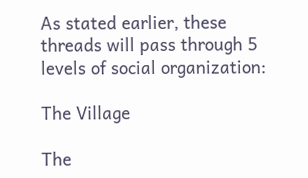As stated earlier, these threads will pass through 5 levels of social organization:

The Village

The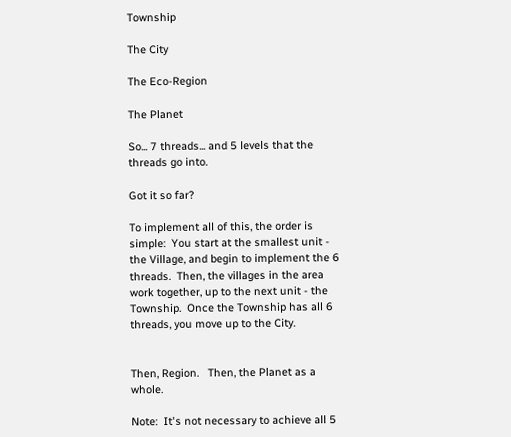Township

The City

The Eco-Region

The Planet

So... 7 threads... and 5 levels that the threads go into.

Got it so far?

To implement all of this, the order is simple:  You start at the smallest unit - the Village, and begin to implement the 6 threads.  Then, the villages in the area work together, up to the next unit - the Township.  Once the Township has all 6 threads, you move up to the City.


Then, Region.   Then, the Planet as a whole.

Note:  It's not necessary to achieve all 5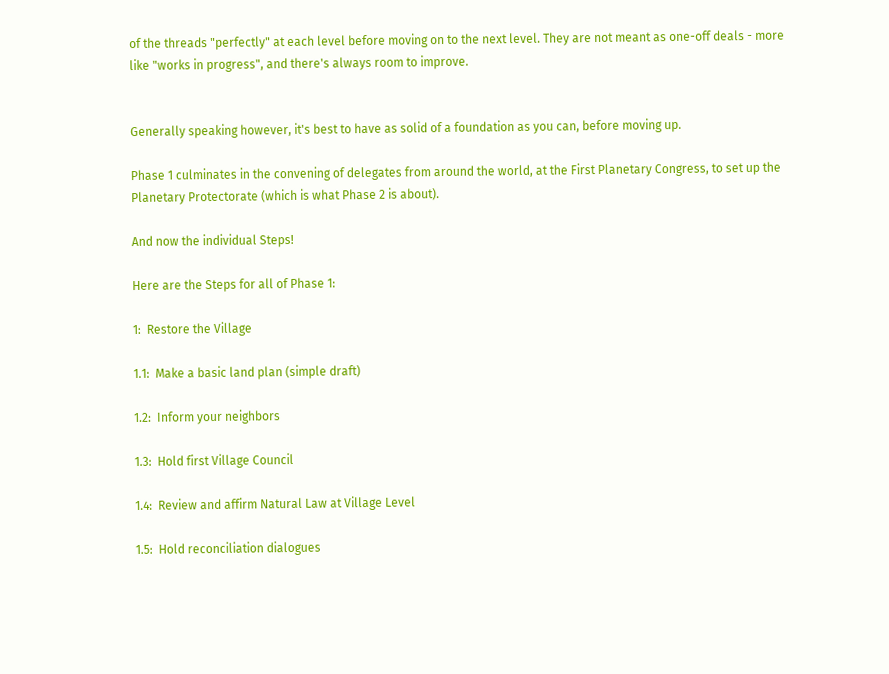of the threads "perfectly" at each level before moving on to the next level. They are not meant as one-off deals - more like "works in progress", and there's always room to improve.


Generally speaking however, it's best to have as solid of a foundation as you can, before moving up.

Phase 1 culminates in the convening of delegates from around the world, at the First Planetary Congress, to set up the Planetary Protectorate (which is what Phase 2 is about).

And now the individual Steps!

Here are the Steps for all of Phase 1:

1:  Restore the Village

1.1:  Make a basic land plan (simple draft)

1.2:  Inform your neighbors

1.3:  Hold first Village Council

1.4:  Review and affirm Natural Law at Village Level

1.5:  Hold reconciliation dialogues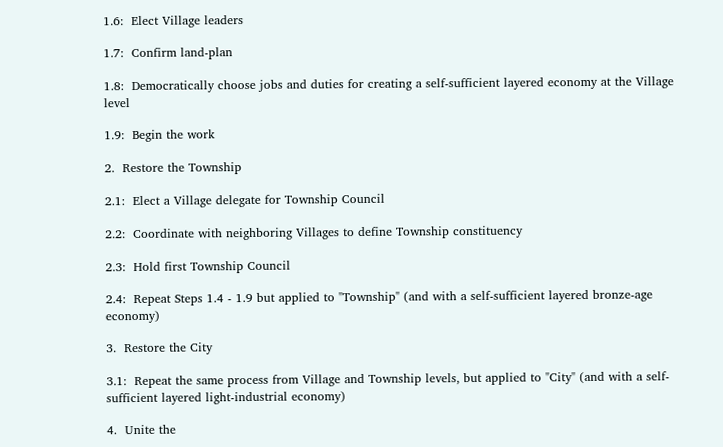1.6:  Elect Village leaders

1.7:  Confirm land-plan

1.8:  Democratically choose jobs and duties for creating a self-sufficient layered economy at the Village level

1.9:  Begin the work

2.  Restore the Township

2.1:  Elect a Village delegate for Township Council

2.2:  Coordinate with neighboring Villages to define Township constituency

2.3:  Hold first Township Council

2.4:  Repeat Steps 1.4 - 1.9 but applied to "Township" (and with a self-sufficient layered bronze-age economy)

3.  Restore the City

3.1:  Repeat the same process from Village and Township levels, but applied to "City" (and with a self-sufficient layered light-industrial economy)

4.  Unite the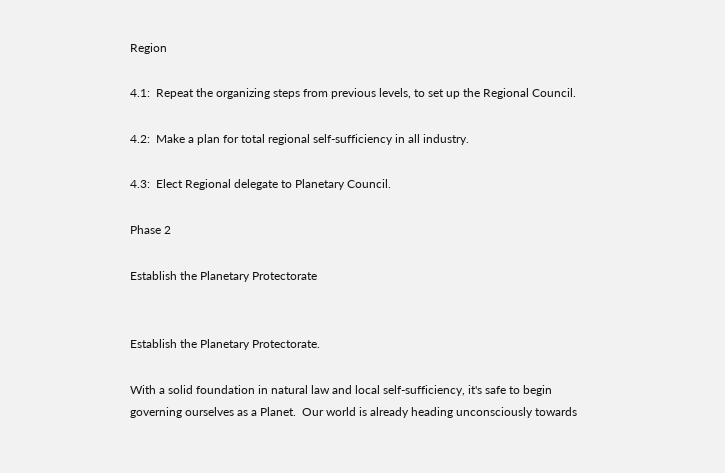Region

4.1:  Repeat the organizing steps from previous levels, to set up the Regional Council.

4.2:  Make a plan for total regional self-sufficiency in all industry.

4.3:  Elect Regional delegate to Planetary Council.

Phase 2

Establish the Planetary Protectorate


Establish the Planetary Protectorate.

With a solid foundation in natural law and local self-sufficiency, it's safe to begin governing ourselves as a Planet.  Our world is already heading unconsciously towards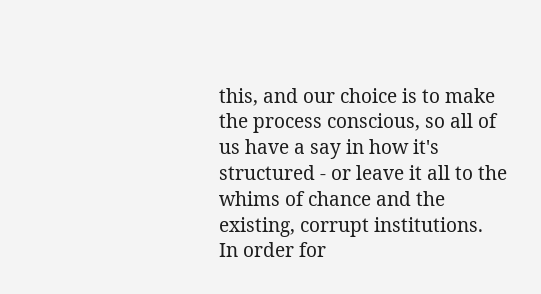this, and our choice is to make the process conscious, so all of us have a say in how it's structured - or leave it all to the whims of chance and the existing, corrupt institutions.  In order for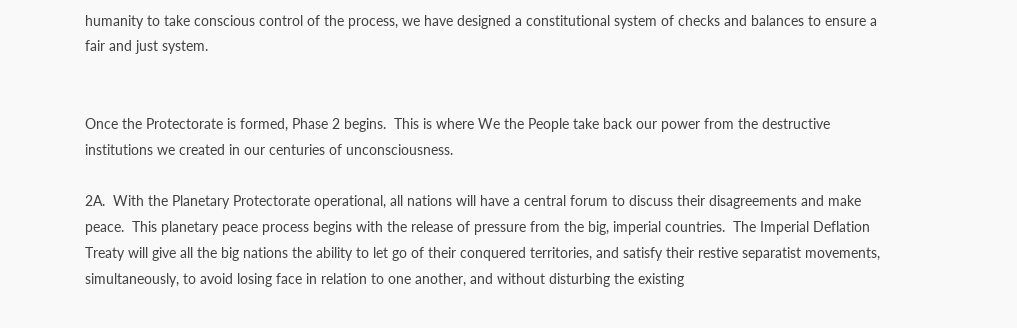humanity to take conscious control of the process, we have designed a constitutional system of checks and balances to ensure a fair and just system.


Once the Protectorate is formed, Phase 2 begins.  This is where We the People take back our power from the destructive institutions we created in our centuries of unconsciousness.

2A.  With the Planetary Protectorate operational, all nations will have a central forum to discuss their disagreements and make peace.  This planetary peace process begins with the release of pressure from the big, imperial countries.  The Imperial Deflation Treaty will give all the big nations the ability to let go of their conquered territories, and satisfy their restive separatist movements, simultaneously, to avoid losing face in relation to one another, and without disturbing the existing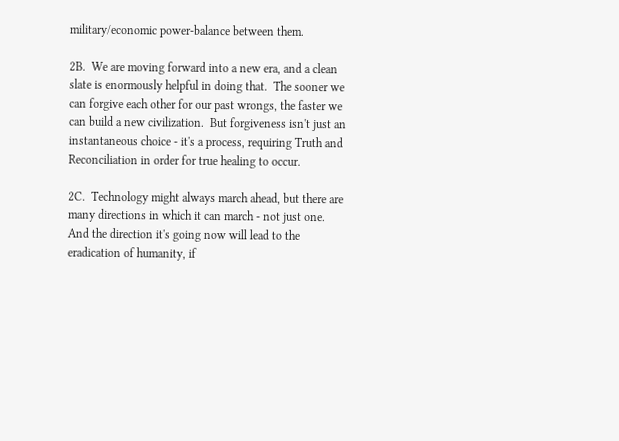military/economic power-balance between them.

2B.  We are moving forward into a new era, and a clean slate is enormously helpful in doing that.  The sooner we can forgive each other for our past wrongs, the faster we can build a new civilization.  But forgiveness isn't just an instantaneous choice - it's a process, requiring Truth and Reconciliation in order for true healing to occur.

2C.  Technology might always march ahead, but there are many directions in which it can march - not just one.  And the direction it's going now will lead to the eradication of humanity, if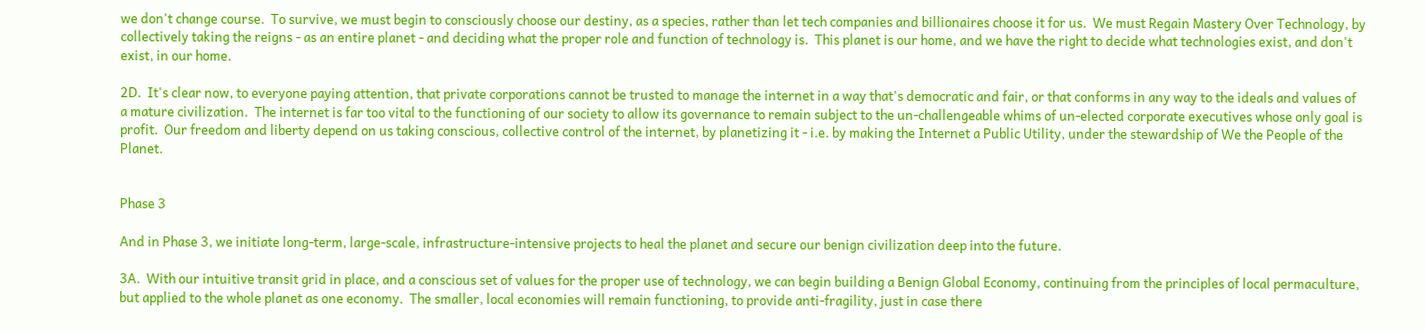we don't change course.  To survive, we must begin to consciously choose our destiny, as a species, rather than let tech companies and billionaires choose it for us.  We must Regain Mastery Over Technology, by collectively taking the reigns - as an entire planet - and deciding what the proper role and function of technology is.  This planet is our home, and we have the right to decide what technologies exist, and don't exist, in our home.

2D.  It's clear now, to everyone paying attention, that private corporations cannot be trusted to manage the internet in a way that's democratic and fair, or that conforms in any way to the ideals and values of a mature civilization.  The internet is far too vital to the functioning of our society to allow its governance to remain subject to the un-challengeable whims of un-elected corporate executives whose only goal is profit.  Our freedom and liberty depend on us taking conscious, collective control of the internet, by planetizing it - i.e. by making the Internet a Public Utility, under the stewardship of We the People of the Planet.


Phase 3

And in Phase 3, we initiate long-term, large-scale, infrastructure-intensive projects to heal the planet and secure our benign civilization deep into the future.

3A.  With our intuitive transit grid in place, and a conscious set of values for the proper use of technology, we can begin building a Benign Global Economy, continuing from the principles of local permaculture, but applied to the whole planet as one economy.  The smaller, local economies will remain functioning, to provide anti-fragility, just in case there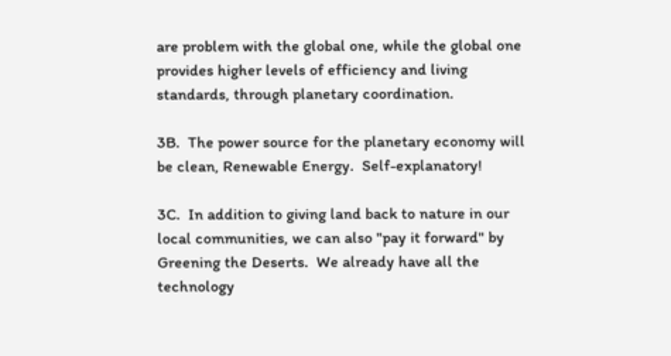are problem with the global one, while the global one provides higher levels of efficiency and living standards, through planetary coordination.

3B.  The power source for the planetary economy will be clean, Renewable Energy.  Self-explanatory!

3C.  In addition to giving land back to nature in our local communities, we can also "pay it forward" by Greening the Deserts.  We already have all the technology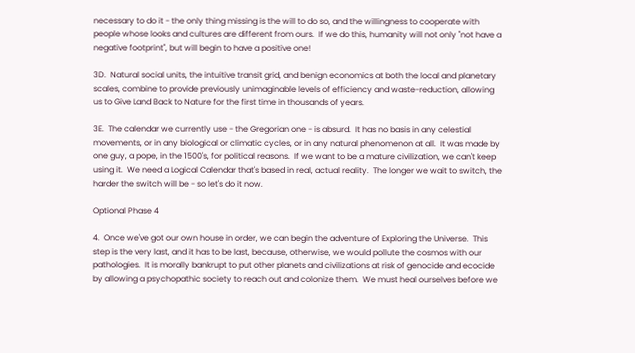necessary to do it - the only thing missing is the will to do so, and the willingness to cooperate with people whose looks and cultures are different from ours.  If we do this, humanity will not only "not have a negative footprint", but will begin to have a positive one!

3D.  Natural social units, the intuitive transit grid, and benign economics at both the local and planetary scales, combine to provide previously unimaginable levels of efficiency and waste-reduction, allowing us to Give Land Back to Nature for the first time in thousands of years.

3E.  The calendar we currently use - the Gregorian one - is absurd.  It has no basis in any celestial movements, or in any biological or climatic cycles, or in any natural phenomenon at all.  It was made by one guy, a pope, in the 1500's, for political reasons.  If we want to be a mature civilization, we can't keep using it.  We need a Logical Calendar that's based in real, actual reality.  The longer we wait to switch, the harder the switch will be - so let's do it now.

Optional Phase 4

4.  Once we've got our own house in order, we can begin the adventure of Exploring the Universe.  This step is the very last, and it has to be last, because, otherwise, we would pollute the cosmos with our pathologies.  It is morally bankrupt to put other planets and civilizations at risk of genocide and ecocide by allowing a psychopathic society to reach out and colonize them.  We must heal ourselves before we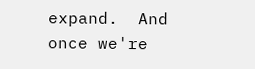expand.  And once we're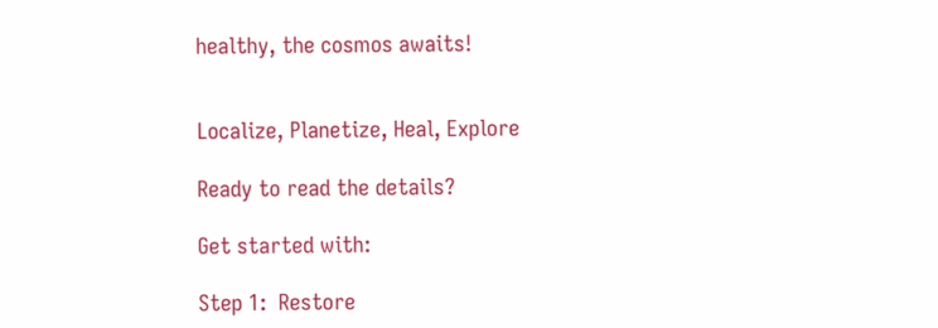healthy, the cosmos awaits!


Localize, Planetize, Heal, Explore

Ready to read the details?

Get started with:

Step 1:  Restore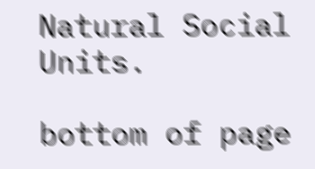Natural Social Units.

bottom of page